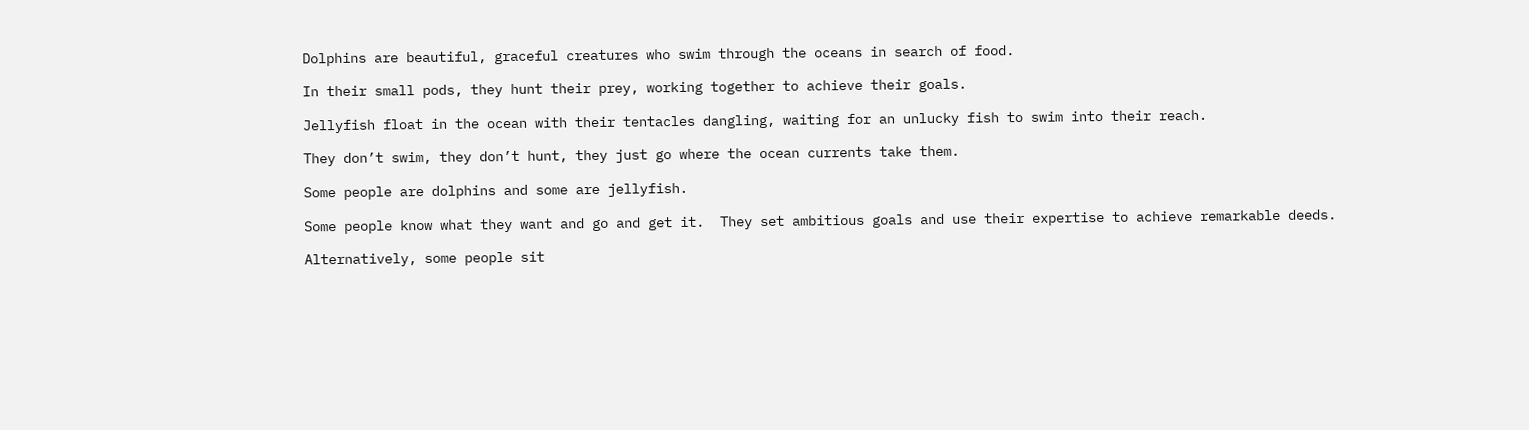Dolphins are beautiful, graceful creatures who swim through the oceans in search of food.

In their small pods, they hunt their prey, working together to achieve their goals.

Jellyfish float in the ocean with their tentacles dangling, waiting for an unlucky fish to swim into their reach.

They don’t swim, they don’t hunt, they just go where the ocean currents take them.

Some people are dolphins and some are jellyfish.

Some people know what they want and go and get it.  They set ambitious goals and use their expertise to achieve remarkable deeds.

Alternatively, some people sit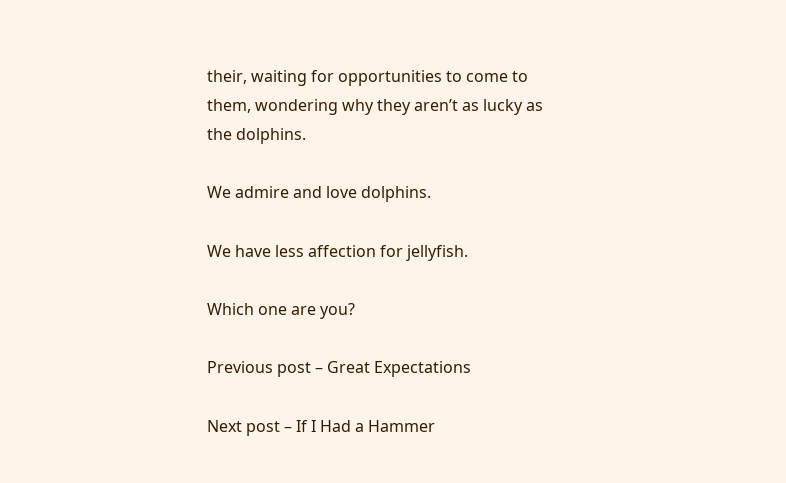their, waiting for opportunities to come to them, wondering why they aren’t as lucky as the dolphins.

We admire and love dolphins.

We have less affection for jellyfish.

Which one are you?

Previous post – Great Expectations

Next post – If I Had a Hammer